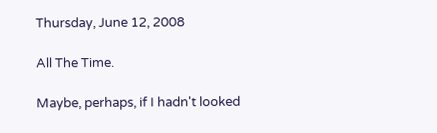Thursday, June 12, 2008

All The Time.

Maybe, perhaps, if I hadn't looked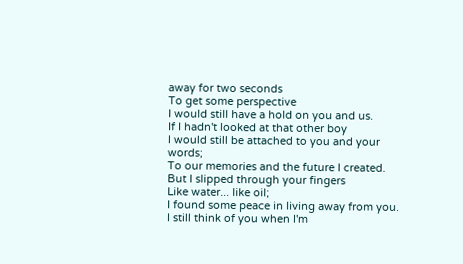away for two seconds
To get some perspective
I would still have a hold on you and us.
If I hadn't looked at that other boy
I would still be attached to you and your words;
To our memories and the future I created.
But I slipped through your fingers
Like water... like oil;
I found some peace in living away from you.
I still think of you when I'm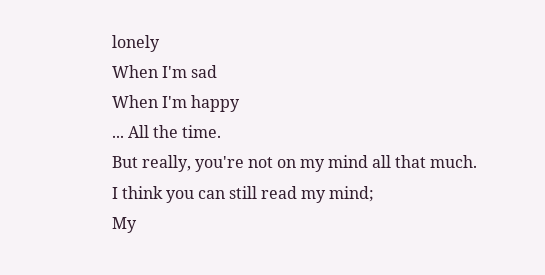lonely
When I'm sad
When I'm happy
... All the time.
But really, you're not on my mind all that much.
I think you can still read my mind;
My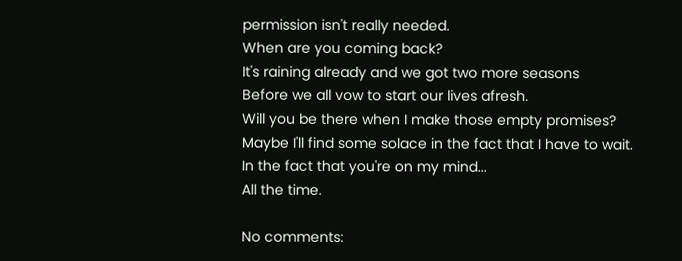permission isn't really needed.
When are you coming back?
It's raining already and we got two more seasons
Before we all vow to start our lives afresh.
Will you be there when I make those empty promises?
Maybe I'll find some solace in the fact that I have to wait.
In the fact that you're on my mind...
All the time.

No comments: